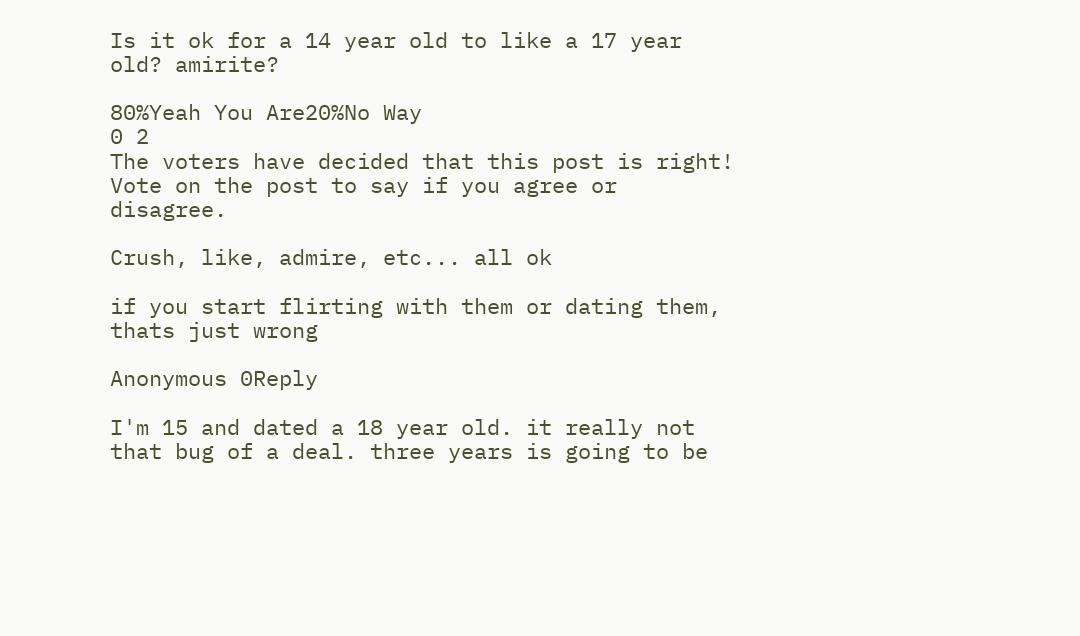Is it ok for a 14 year old to like a 17 year old? amirite?

80%Yeah You Are20%No Way
0 2
The voters have decided that this post is right! Vote on the post to say if you agree or disagree.

Crush, like, admire, etc... all ok

if you start flirting with them or dating them, thats just wrong

Anonymous 0Reply

I'm 15 and dated a 18 year old. it really not that bug of a deal. three years is going to be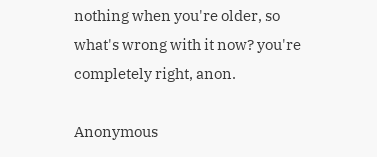nothing when you're older, so what's wrong with it now? you're completely right, anon.

Anonymous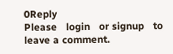0Reply
Please   login   or signup   to leave a comment.